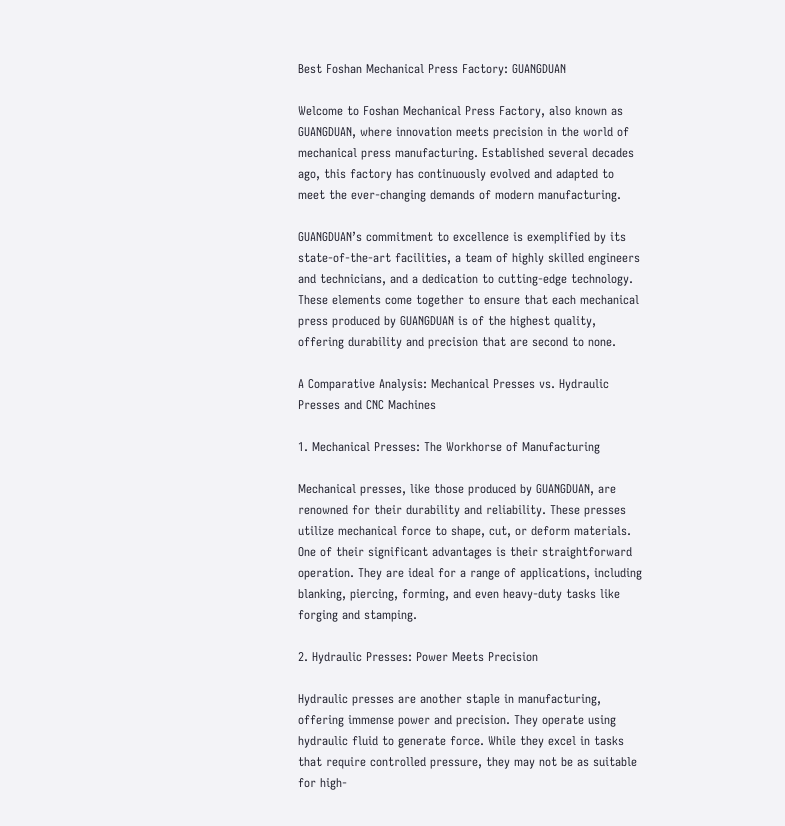Best Foshan Mechanical Press Factory: GUANGDUAN

Welcome to Foshan Mechanical Press Factory, also known as GUANGDUAN, where innovation meets precision in the world of mechanical press manufacturing. Established several decades ago, this factory has continuously evolved and adapted to meet the ever-changing demands of modern manufacturing.

GUANGDUAN’s commitment to excellence is exemplified by its state-of-the-art facilities, a team of highly skilled engineers and technicians, and a dedication to cutting-edge technology. These elements come together to ensure that each mechanical press produced by GUANGDUAN is of the highest quality, offering durability and precision that are second to none.

A Comparative Analysis: Mechanical Presses vs. Hydraulic Presses and CNC Machines

1. Mechanical Presses: The Workhorse of Manufacturing

Mechanical presses, like those produced by GUANGDUAN, are renowned for their durability and reliability. These presses utilize mechanical force to shape, cut, or deform materials. One of their significant advantages is their straightforward operation. They are ideal for a range of applications, including blanking, piercing, forming, and even heavy-duty tasks like forging and stamping.

2. Hydraulic Presses: Power Meets Precision

Hydraulic presses are another staple in manufacturing, offering immense power and precision. They operate using hydraulic fluid to generate force. While they excel in tasks that require controlled pressure, they may not be as suitable for high-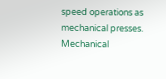speed operations as mechanical presses. Mechanical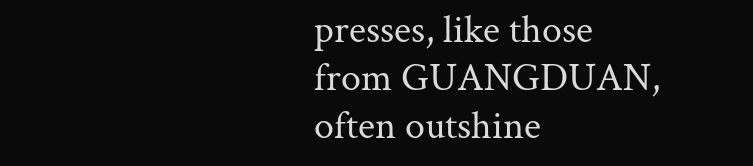presses, like those from GUANGDUAN, often outshine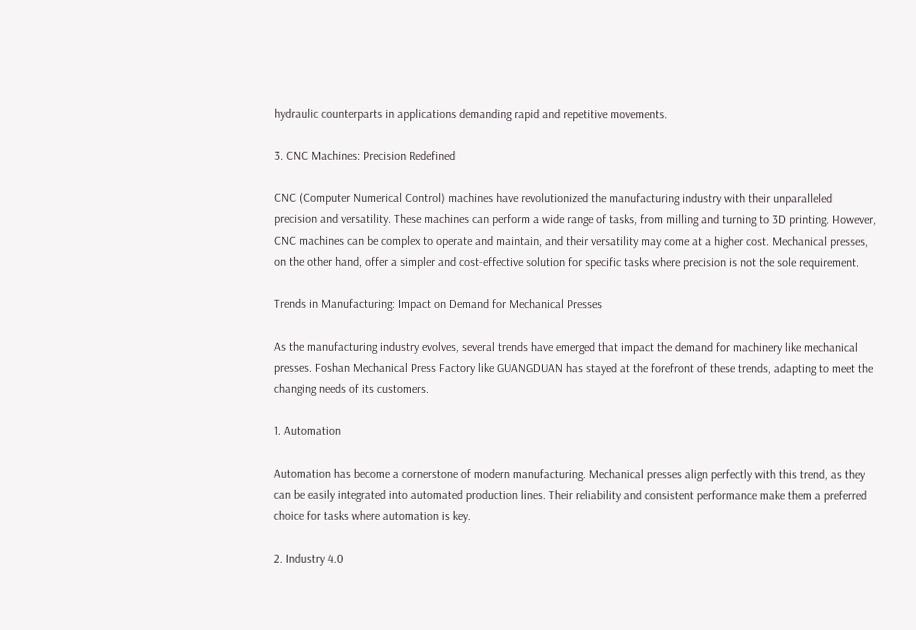hydraulic counterparts in applications demanding rapid and repetitive movements.

3. CNC Machines: Precision Redefined

CNC (Computer Numerical Control) machines have revolutionized the manufacturing industry with their unparalleled precision and versatility. These machines can perform a wide range of tasks, from milling and turning to 3D printing. However, CNC machines can be complex to operate and maintain, and their versatility may come at a higher cost. Mechanical presses, on the other hand, offer a simpler and cost-effective solution for specific tasks where precision is not the sole requirement.

Trends in Manufacturing: Impact on Demand for Mechanical Presses

As the manufacturing industry evolves, several trends have emerged that impact the demand for machinery like mechanical presses. Foshan Mechanical Press Factory like GUANGDUAN has stayed at the forefront of these trends, adapting to meet the changing needs of its customers.

1. Automation

Automation has become a cornerstone of modern manufacturing. Mechanical presses align perfectly with this trend, as they can be easily integrated into automated production lines. Their reliability and consistent performance make them a preferred choice for tasks where automation is key.

2. Industry 4.0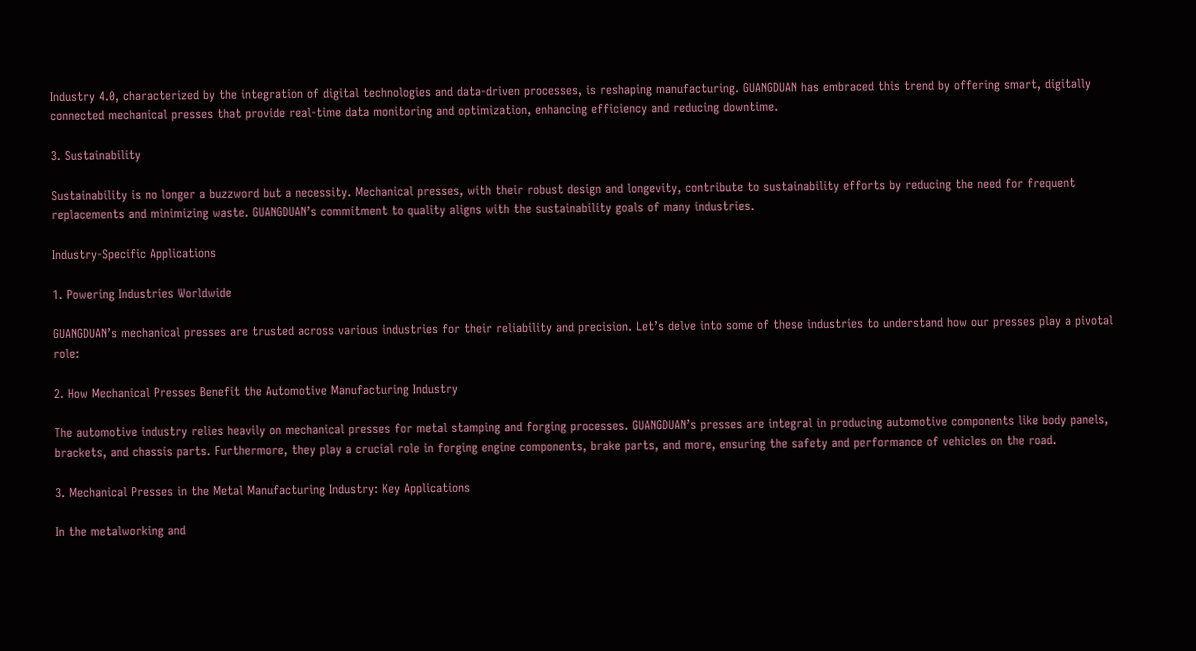Industry 4.0, characterized by the integration of digital technologies and data-driven processes, is reshaping manufacturing. GUANGDUAN has embraced this trend by offering smart, digitally connected mechanical presses that provide real-time data monitoring and optimization, enhancing efficiency and reducing downtime.

3. Sustainability

Sustainability is no longer a buzzword but a necessity. Mechanical presses, with their robust design and longevity, contribute to sustainability efforts by reducing the need for frequent replacements and minimizing waste. GUANGDUAN’s commitment to quality aligns with the sustainability goals of many industries.

Industry-Specific Applications

1. Powering Industries Worldwide

GUANGDUAN’s mechanical presses are trusted across various industries for their reliability and precision. Let’s delve into some of these industries to understand how our presses play a pivotal role:

2. How Mechanical Presses Benefit the Automotive Manufacturing Industry

The automotive industry relies heavily on mechanical presses for metal stamping and forging processes. GUANGDUAN’s presses are integral in producing automotive components like body panels, brackets, and chassis parts. Furthermore, they play a crucial role in forging engine components, brake parts, and more, ensuring the safety and performance of vehicles on the road.

3. Mechanical Presses in the Metal Manufacturing Industry: Key Applications

In the metalworking and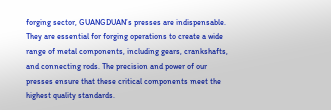forging sector, GUANGDUAN’s presses are indispensable. They are essential for forging operations to create a wide range of metal components, including gears, crankshafts, and connecting rods. The precision and power of our presses ensure that these critical components meet the highest quality standards.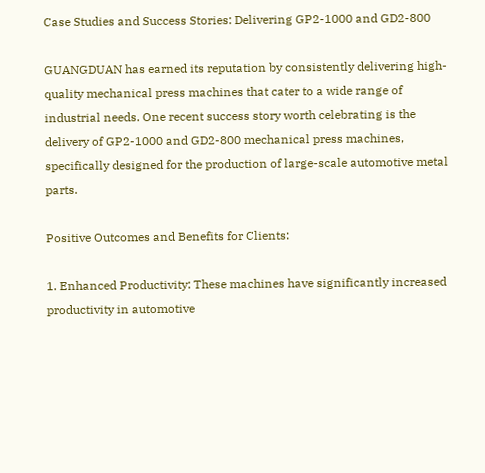Case Studies and Success Stories: Delivering GP2-1000 and GD2-800

GUANGDUAN has earned its reputation by consistently delivering high-quality mechanical press machines that cater to a wide range of industrial needs. One recent success story worth celebrating is the delivery of GP2-1000 and GD2-800 mechanical press machines, specifically designed for the production of large-scale automotive metal parts.

Positive Outcomes and Benefits for Clients:

1. Enhanced Productivity: These machines have significantly increased productivity in automotive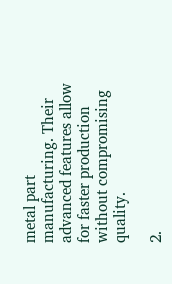metal part manufacturing. Their advanced features allow for faster production without compromising quality.

2.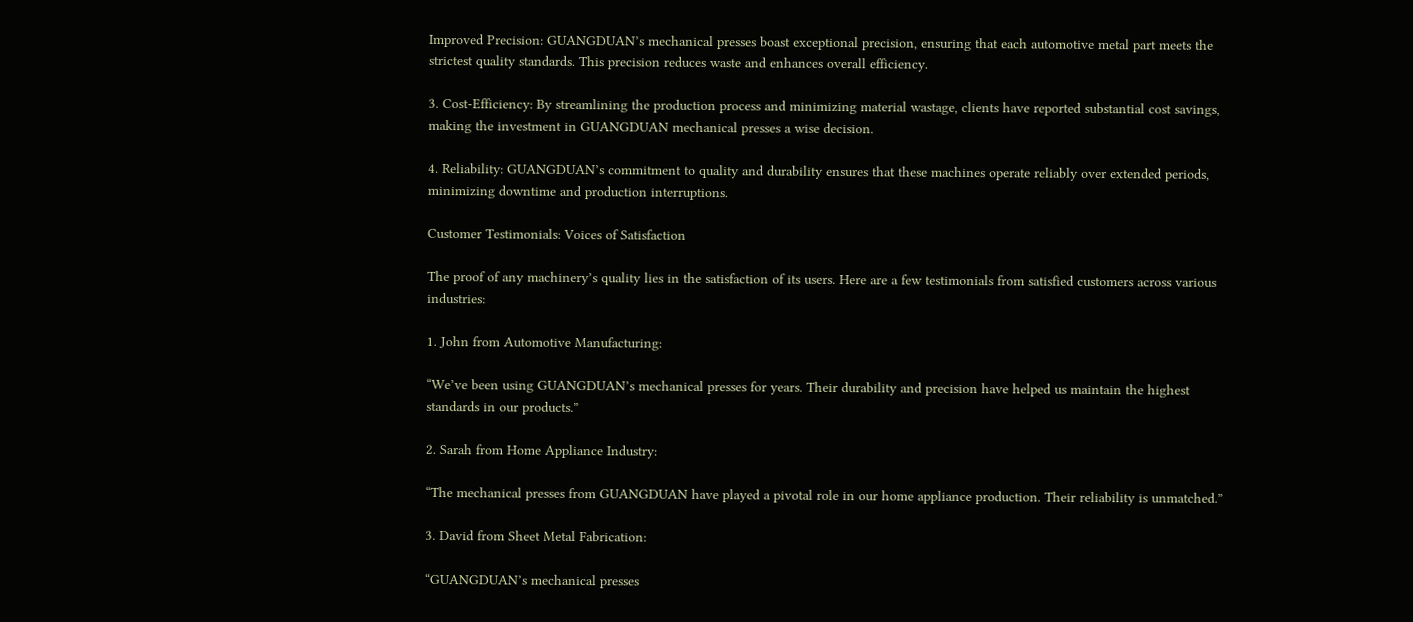Improved Precision: GUANGDUAN’s mechanical presses boast exceptional precision, ensuring that each automotive metal part meets the strictest quality standards. This precision reduces waste and enhances overall efficiency.

3. Cost-Efficiency: By streamlining the production process and minimizing material wastage, clients have reported substantial cost savings, making the investment in GUANGDUAN mechanical presses a wise decision.

4. Reliability: GUANGDUAN’s commitment to quality and durability ensures that these machines operate reliably over extended periods, minimizing downtime and production interruptions.

Customer Testimonials: Voices of Satisfaction

The proof of any machinery’s quality lies in the satisfaction of its users. Here are a few testimonials from satisfied customers across various industries:

1. John from Automotive Manufacturing:

“We’ve been using GUANGDUAN’s mechanical presses for years. Their durability and precision have helped us maintain the highest standards in our products.”

2. Sarah from Home Appliance Industry:

“The mechanical presses from GUANGDUAN have played a pivotal role in our home appliance production. Their reliability is unmatched.”

3. David from Sheet Metal Fabrication:

“GUANGDUAN’s mechanical presses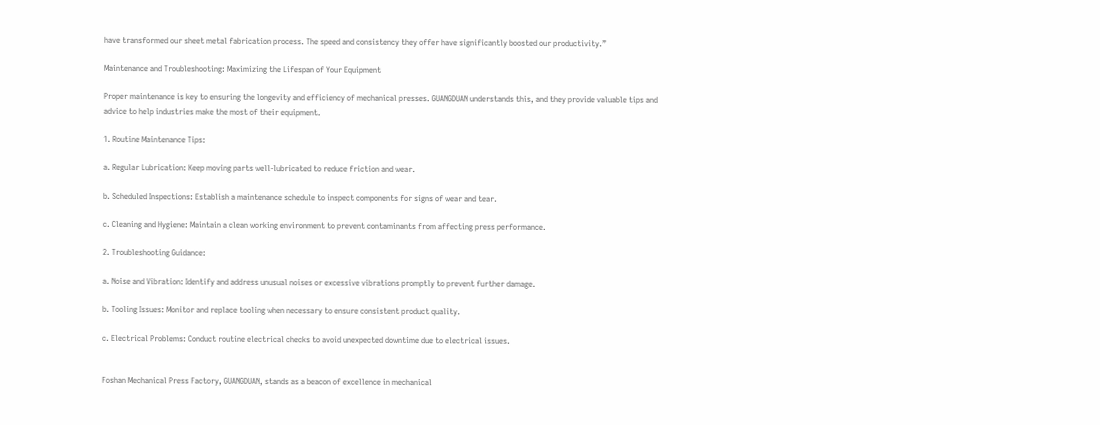have transformed our sheet metal fabrication process. The speed and consistency they offer have significantly boosted our productivity.”

Maintenance and Troubleshooting: Maximizing the Lifespan of Your Equipment

Proper maintenance is key to ensuring the longevity and efficiency of mechanical presses. GUANGDUAN understands this, and they provide valuable tips and advice to help industries make the most of their equipment.

1. Routine Maintenance Tips:

a. Regular Lubrication: Keep moving parts well-lubricated to reduce friction and wear.

b. Scheduled Inspections: Establish a maintenance schedule to inspect components for signs of wear and tear.

c. Cleaning and Hygiene: Maintain a clean working environment to prevent contaminants from affecting press performance.

2. Troubleshooting Guidance:

a. Noise and Vibration: Identify and address unusual noises or excessive vibrations promptly to prevent further damage.

b. Tooling Issues: Monitor and replace tooling when necessary to ensure consistent product quality.

c. Electrical Problems: Conduct routine electrical checks to avoid unexpected downtime due to electrical issues.


Foshan Mechanical Press Factory, GUANGDUAN, stands as a beacon of excellence in mechanical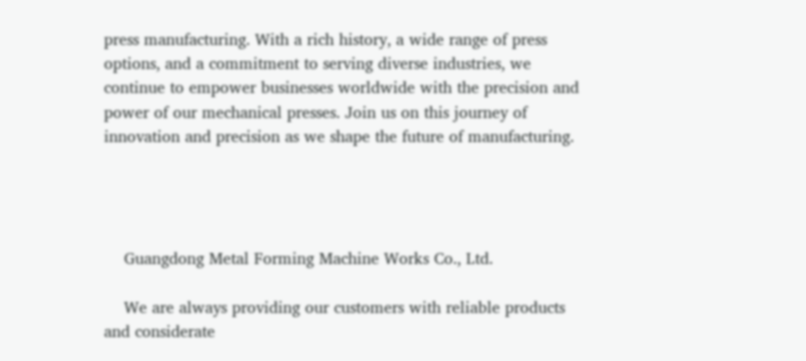press manufacturing. With a rich history, a wide range of press options, and a commitment to serving diverse industries, we continue to empower businesses worldwide with the precision and power of our mechanical presses. Join us on this journey of innovation and precision as we shape the future of manufacturing.




    Guangdong Metal Forming Machine Works Co., Ltd.

    We are always providing our customers with reliable products and considerate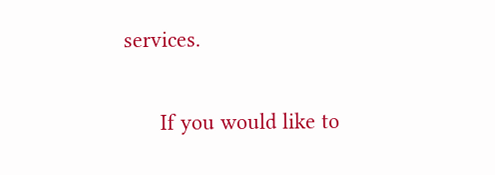services.

      If you would like to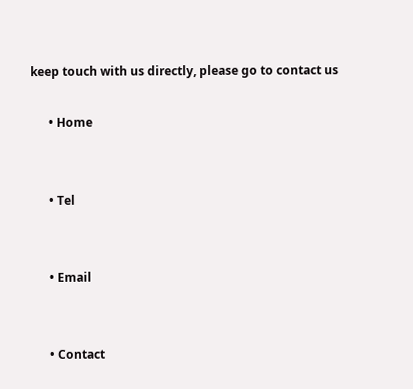keep touch with us directly, please go to contact us

      • Home


      • Tel


      • Email


      • Contact